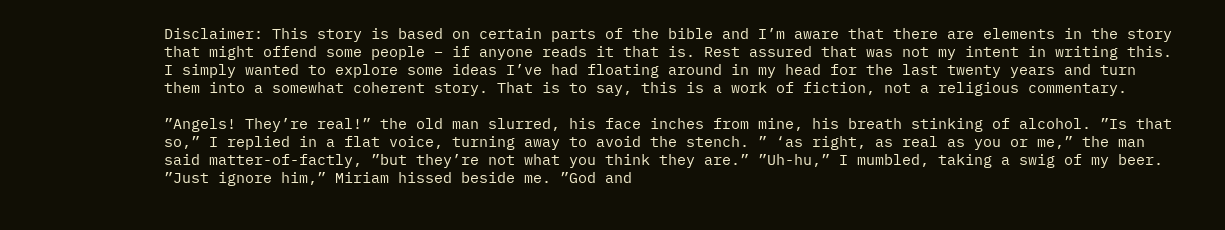Disclaimer: This story is based on certain parts of the bible and I’m aware that there are elements in the story that might offend some people – if anyone reads it that is. Rest assured that was not my intent in writing this. I simply wanted to explore some ideas I’ve had floating around in my head for the last twenty years and turn them into a somewhat coherent story. That is to say, this is a work of fiction, not a religious commentary.

”Angels! They’re real!” the old man slurred, his face inches from mine, his breath stinking of alcohol. ”Is that so,” I replied in a flat voice, turning away to avoid the stench. ” ‘as right, as real as you or me,” the man said matter-of-factly, ”but they’re not what you think they are.” ”Uh-hu,” I mumbled, taking a swig of my beer. ”Just ignore him,” Miriam hissed beside me. ”God and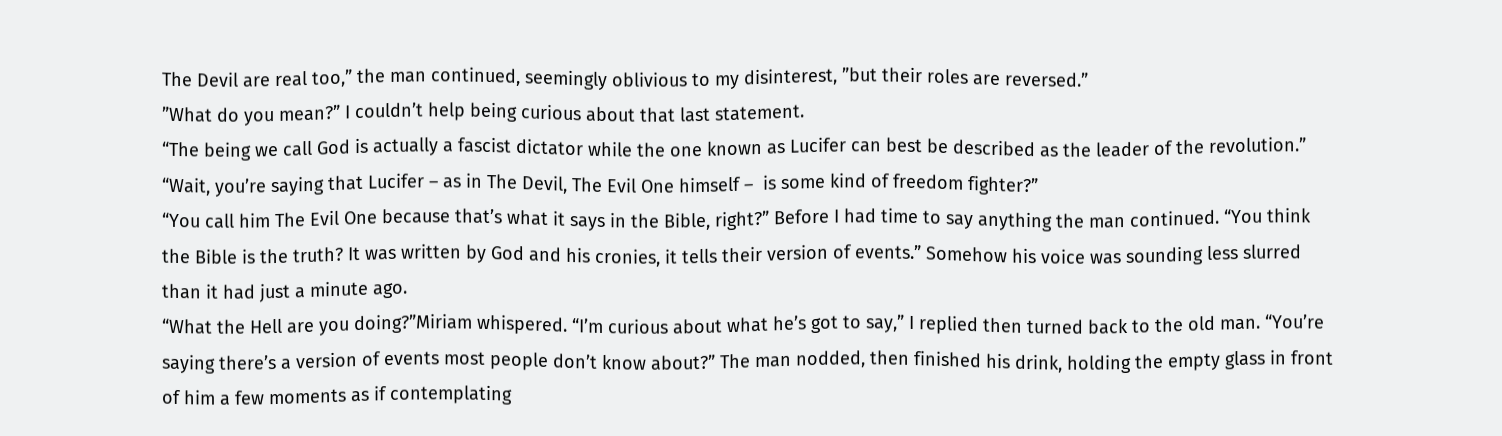The Devil are real too,” the man continued, seemingly oblivious to my disinterest, ”but their roles are reversed.”
”What do you mean?” I couldn’t help being curious about that last statement.
“The being we call God is actually a fascist dictator while the one known as Lucifer can best be described as the leader of the revolution.”
“Wait, you’re saying that Lucifer – as in The Devil, The Evil One himself –  is some kind of freedom fighter?”
“You call him The Evil One because that’s what it says in the Bible, right?” Before I had time to say anything the man continued. “You think the Bible is the truth? It was written by God and his cronies, it tells their version of events.” Somehow his voice was sounding less slurred than it had just a minute ago.
“What the Hell are you doing?”Miriam whispered. “I’m curious about what he’s got to say,” I replied then turned back to the old man. “You’re saying there’s a version of events most people don’t know about?” The man nodded, then finished his drink, holding the empty glass in front of him a few moments as if contemplating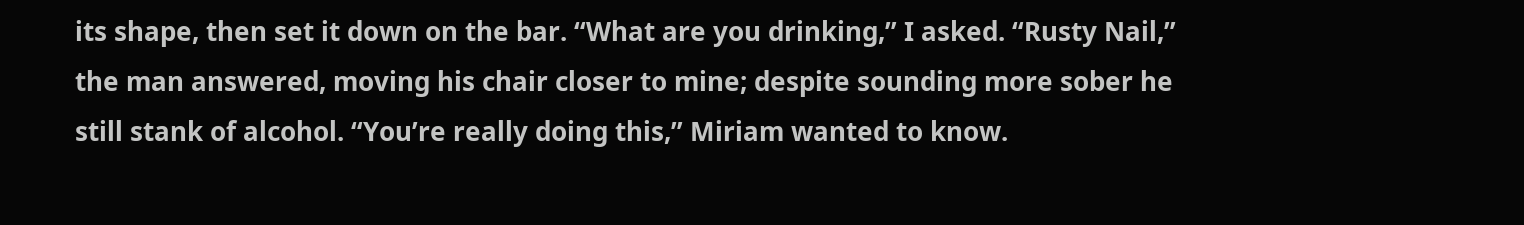its shape, then set it down on the bar. “What are you drinking,” I asked. “Rusty Nail,” the man answered, moving his chair closer to mine; despite sounding more sober he still stank of alcohol. “You’re really doing this,” Miriam wanted to know.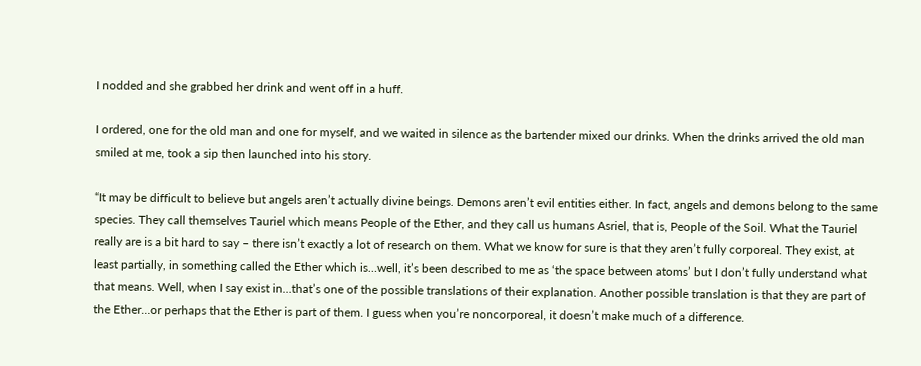I nodded and she grabbed her drink and went off in a huff.

I ordered, one for the old man and one for myself, and we waited in silence as the bartender mixed our drinks. When the drinks arrived the old man smiled at me, took a sip then launched into his story.

“It may be difficult to believe but angels aren’t actually divine beings. Demons aren’t evil entities either. In fact, angels and demons belong to the same species. They call themselves Tauriel which means People of the Ether, and they call us humans Asriel, that is, People of the Soil. What the Tauriel really are is a bit hard to say – there isn’t exactly a lot of research on them. What we know for sure is that they aren’t fully corporeal. They exist, at least partially, in something called the Ether which is…well, it’s been described to me as ‘the space between atoms’ but I don’t fully understand what that means. Well, when I say exist in…that’s one of the possible translations of their explanation. Another possible translation is that they are part of the Ether…or perhaps that the Ether is part of them. I guess when you’re noncorporeal, it doesn’t make much of a difference.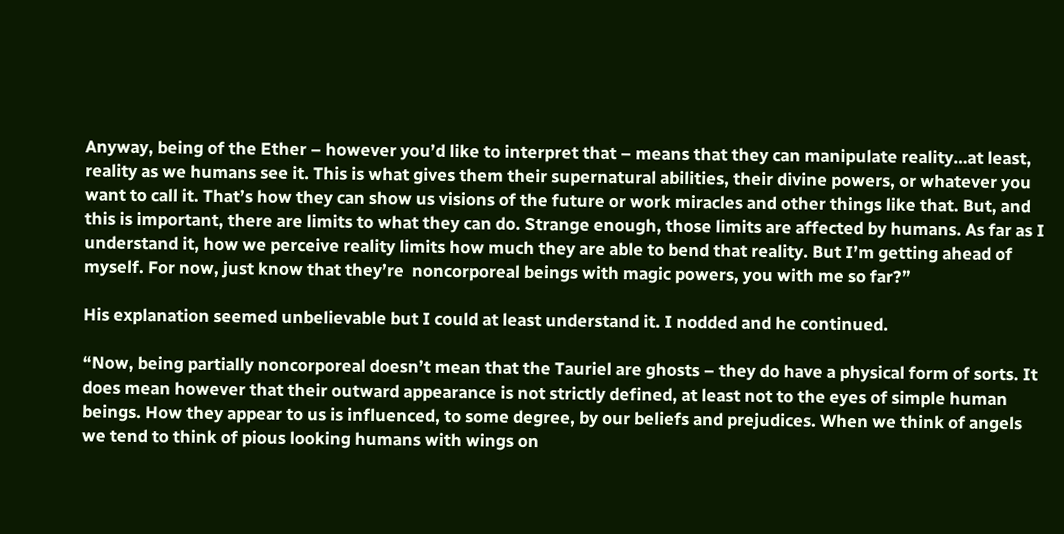Anyway, being of the Ether – however you’d like to interpret that – means that they can manipulate reality…at least, reality as we humans see it. This is what gives them their supernatural abilities, their divine powers, or whatever you want to call it. That’s how they can show us visions of the future or work miracles and other things like that. But, and this is important, there are limits to what they can do. Strange enough, those limits are affected by humans. As far as I understand it, how we perceive reality limits how much they are able to bend that reality. But I’m getting ahead of myself. For now, just know that they’re  noncorporeal beings with magic powers, you with me so far?”

His explanation seemed unbelievable but I could at least understand it. I nodded and he continued.

“Now, being partially noncorporeal doesn’t mean that the Tauriel are ghosts – they do have a physical form of sorts. It does mean however that their outward appearance is not strictly defined, at least not to the eyes of simple human beings. How they appear to us is influenced, to some degree, by our beliefs and prejudices. When we think of angels we tend to think of pious looking humans with wings on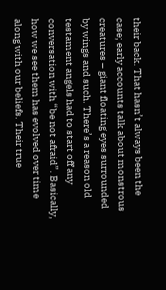their back. That hasn’t always been the case; early accounts talk about monstrous creatures – giant floating eyes surrounded by wings and such. There’s a reason old testament angels had to start off any conversation with “be not afraid”. Basically, how we see them has evolved over time along with our beliefs. Their true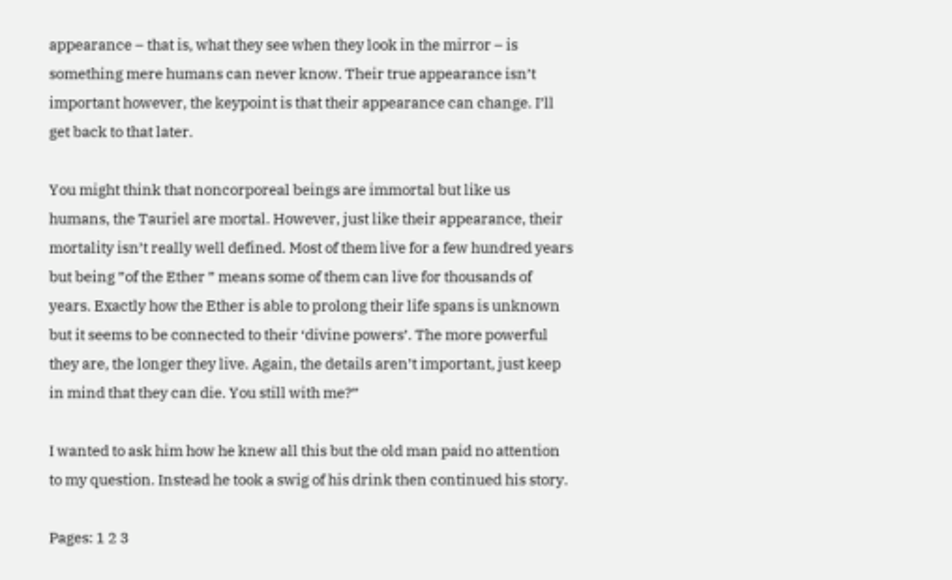appearance – that is, what they see when they look in the mirror – is something mere humans can never know. Their true appearance isn’t important however, the keypoint is that their appearance can change. I’ll get back to that later.

You might think that noncorporeal beings are immortal but like us humans, the Tauriel are mortal. However, just like their appearance, their mortality isn’t really well defined. Most of them live for a few hundred years but being ”of the Ether ” means some of them can live for thousands of years. Exactly how the Ether is able to prolong their life spans is unknown but it seems to be connected to their ‘divine powers’. The more powerful they are, the longer they live. Again, the details aren’t important, just keep in mind that they can die. You still with me?”

I wanted to ask him how he knew all this but the old man paid no attention to my question. Instead he took a swig of his drink then continued his story.

Pages: 1 2 3